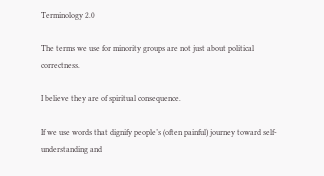Terminology 2.0

The terms we use for minority groups are not just about political correctness.

I believe they are of spiritual consequence.

If we use words that dignify people’s (often painful) journey toward self-understanding and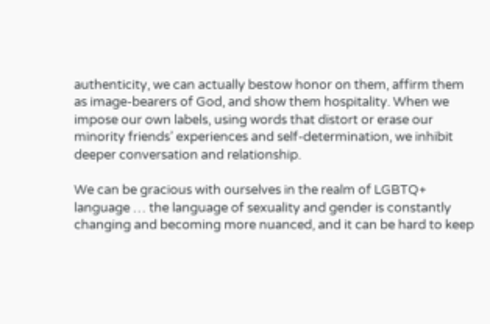authenticity, we can actually bestow honor on them, affirm them as image-bearers of God, and show them hospitality. When we impose our own labels, using words that distort or erase our minority friends’ experiences and self-determination, we inhibit deeper conversation and relationship.

We can be gracious with ourselves in the realm of LGBTQ+ language … the language of sexuality and gender is constantly changing and becoming more nuanced, and it can be hard to keep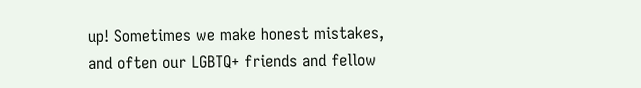up! Sometimes we make honest mistakes, and often our LGBTQ+ friends and fellow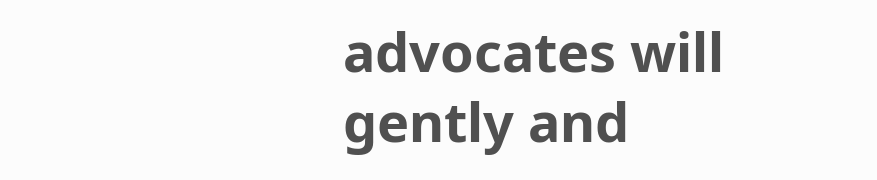advocates will gently and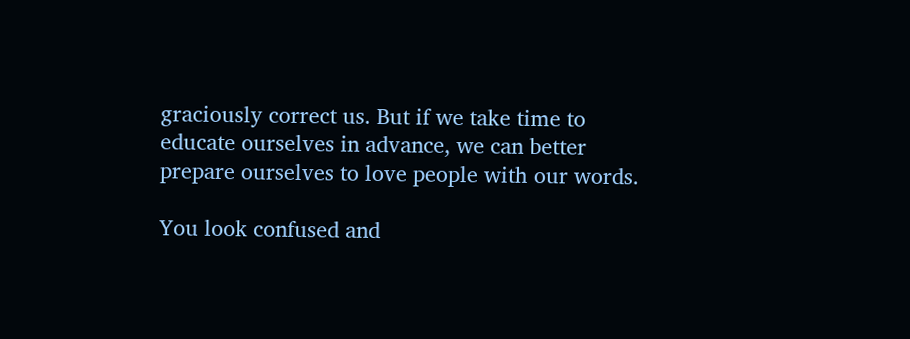graciously correct us. But if we take time to educate ourselves in advance, we can better prepare ourselves to love people with our words.

You look confused and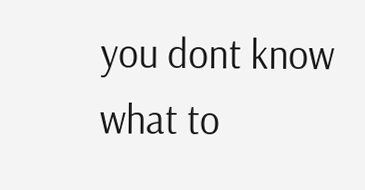you dont know what to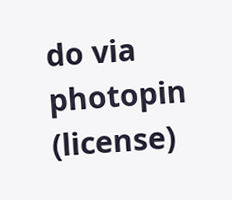do via photopin (license)